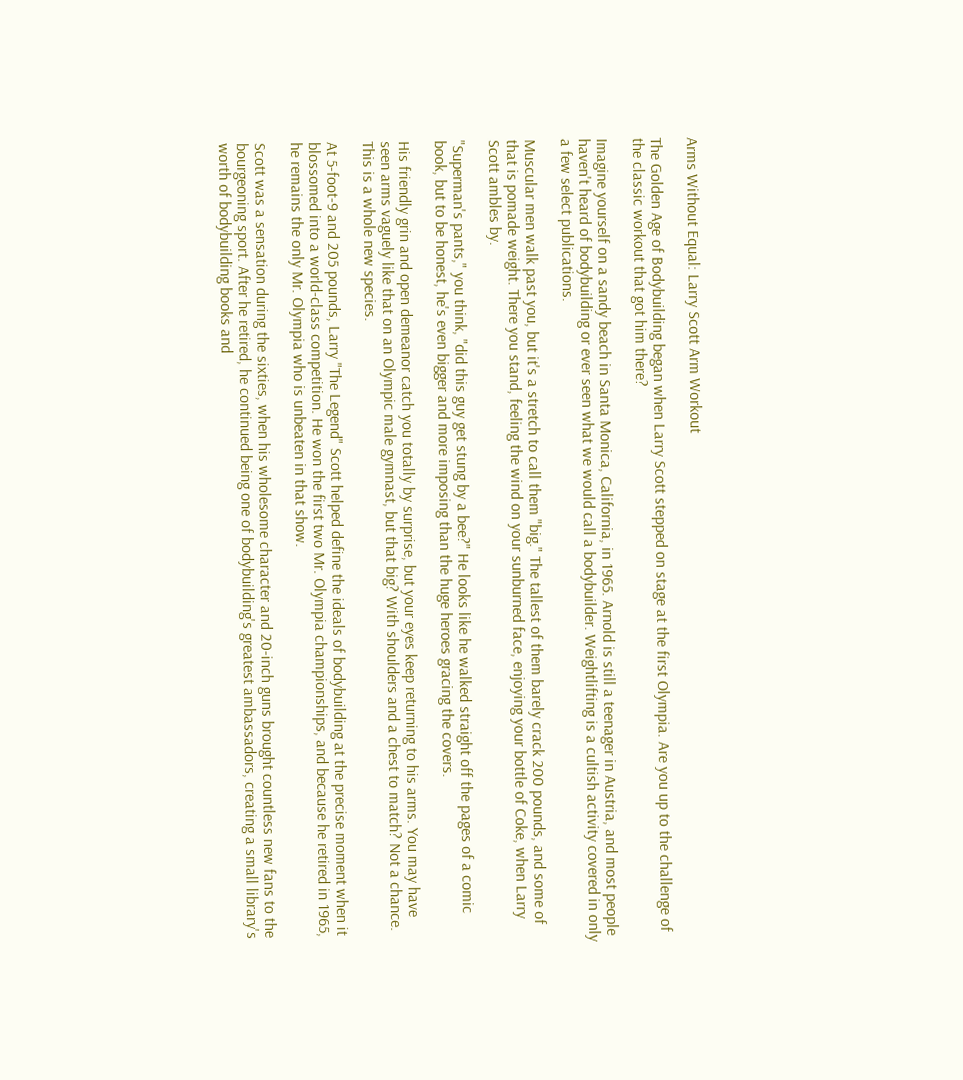Arms Without Equal: Larry Scott Arm Workout

The Golden Age of Bodybuilding began when Larry Scott stepped on stage at the first Olympia. Are you up to the challenge of the classic workout that got him there?

Imagine yourself on a sandy beach in Santa Monica, California, in 1965. Arnold is still a teenager in Austria, and most people haven't heard of bodybuilding or ever seen what we would call a bodybuilder. Weightlifting is a cultish activity covered in only a few select publications.

Muscular men walk past you, but it's a stretch to call them "big." The tallest of them barely crack 200 pounds, and some of that is pomade weight. There you stand, feeling the wind on your sunburned face, enjoying your bottle of Coke, when Larry Scott ambles by.

"Superman's pants," you think, "did this guy get stung by a bee?" He looks like he walked straight off the pages of a comic book, but to be honest, he's even bigger and more imposing than the huge heroes gracing the covers.

His friendly grin and open demeanor catch you totally by surprise, but your eyes keep returning to his arms. You may have seen arms vaguely like that on an Olympic male gymnast, but that big? With shoulders and a chest to match? Not a chance. This is a whole new species.

At 5-foot-9 and 205 pounds, Larry "The Legend" Scott helped define the ideals of bodybuilding at the precise moment when it blossomed into a world-class competition. He won the first two Mr. Olympia championships, and because he retired in 1965, he remains the only Mr. Olympia who is unbeaten in that show.

Scott was a sensation during the sixties, when his wholesome character and 20-inch guns brought countless new fans to the bourgeoning sport. After he retired, he continued being one of bodybuilding's greatest ambassadors, creating a small library's worth of bodybuilding books and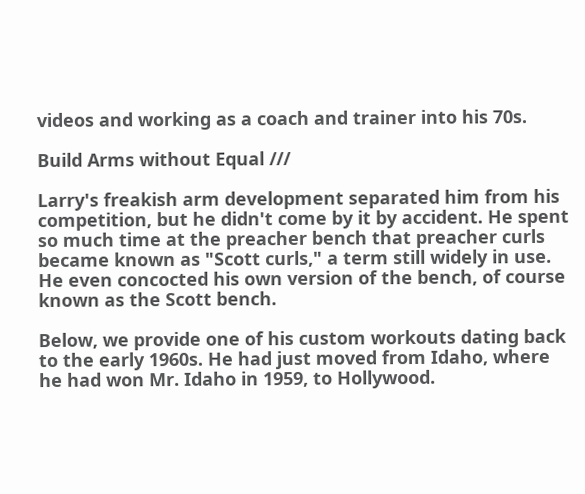videos and working as a coach and trainer into his 70s.

Build Arms without Equal ///

Larry's freakish arm development separated him from his competition, but he didn't come by it by accident. He spent so much time at the preacher bench that preacher curls became known as "Scott curls," a term still widely in use. He even concocted his own version of the bench, of course known as the Scott bench.

Below, we provide one of his custom workouts dating back to the early 1960s. He had just moved from Idaho, where he had won Mr. Idaho in 1959, to Hollywood.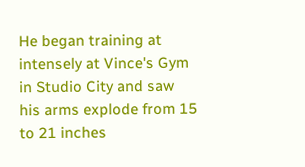He began training at intensely at Vince's Gym in Studio City and saw his arms explode from 15 to 21 inches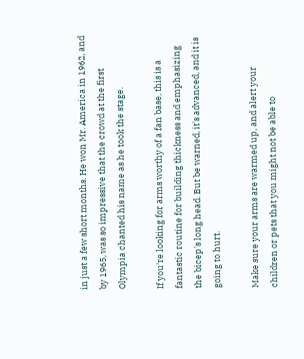in just a few short months. He won Mr. America in 1962, and by 1965, was so impressive that the crowd at the first Olympia chanted his name as he took the stage.

If you're looking for arms worthy of a fan base, this is a fantastic routine for building thickness and emphasizing the bicep's long head. But be warned, it's advanced, and it is going to hurt.

Make sure your arms are warmed up, and alert your children or pets that you might not be able to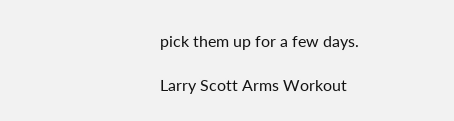pick them up for a few days.

Larry Scott Arms Workout